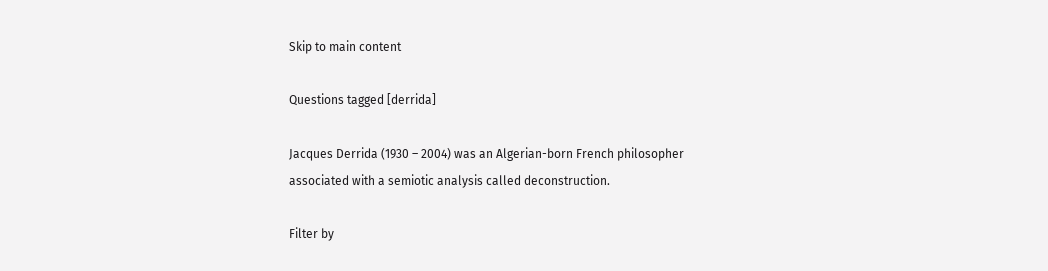Skip to main content

Questions tagged [derrida]

Jacques Derrida (1930 – 2004) was an Algerian-born French philosopher associated with a semiotic analysis called deconstruction.

Filter by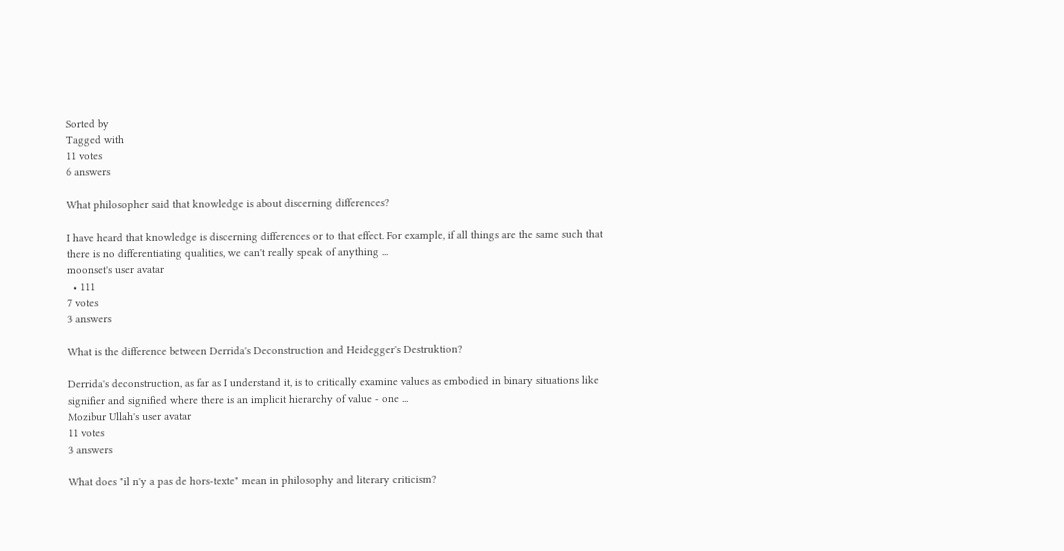Sorted by
Tagged with
11 votes
6 answers

What philosopher said that knowledge is about discerning differences?

I have heard that knowledge is discerning differences or to that effect. For example, if all things are the same such that there is no differentiating qualities, we can't really speak of anything ...
moonset's user avatar
  • 111
7 votes
3 answers

What is the difference between Derrida's Deconstruction and Heidegger's Destruktion?

Derrida's deconstruction, as far as I understand it, is to critically examine values as embodied in binary situations like signifier and signified where there is an implicit hierarchy of value - one ...
Mozibur Ullah's user avatar
11 votes
3 answers

What does "il n'y a pas de hors-texte" mean in philosophy and literary criticism?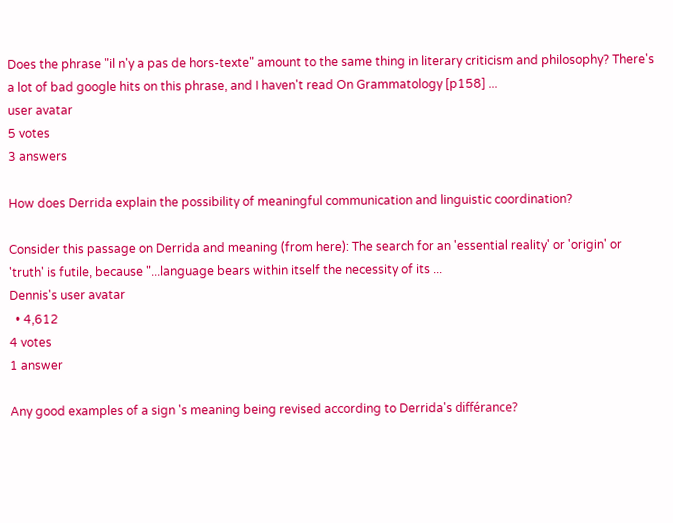Does the phrase "il n'y a pas de hors-texte" amount to the same thing in literary criticism and philosophy? There's a lot of bad google hits on this phrase, and I haven't read On Grammatology [p158] ...
user avatar
5 votes
3 answers

How does Derrida explain the possibility of meaningful communication and linguistic coordination?

Consider this passage on Derrida and meaning (from here): The search for an 'essential reality' or 'origin' or 'truth' is futile, because "...language bears within itself the necessity of its ...
Dennis's user avatar
  • 4,612
4 votes
1 answer

Any good examples of a sign 's meaning being revised according to Derrida's différance?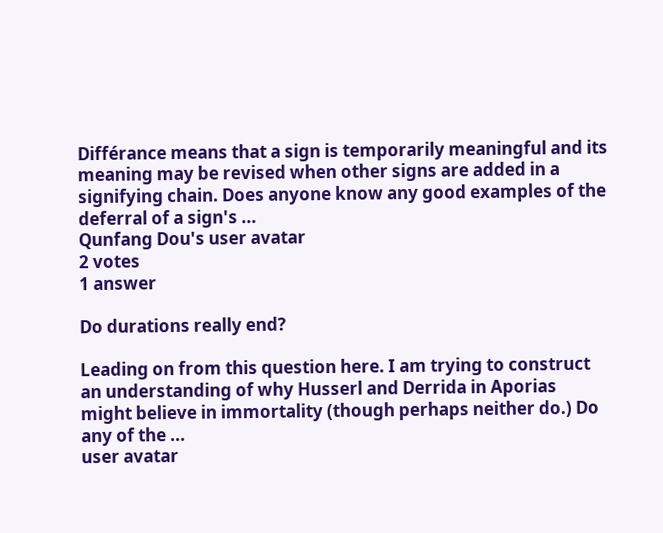Différance means that a sign is temporarily meaningful and its meaning may be revised when other signs are added in a signifying chain. Does anyone know any good examples of the deferral of a sign's ...
Qunfang Dou's user avatar
2 votes
1 answer

Do durations really end?

Leading on from this question here. I am trying to construct an understanding of why Husserl and Derrida in Aporias might believe in immortality (though perhaps neither do.) Do any of the ...
user avatar